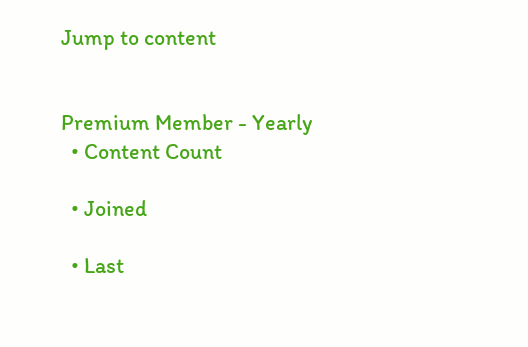Jump to content


Premium Member - Yearly
  • Content Count

  • Joined

  • Last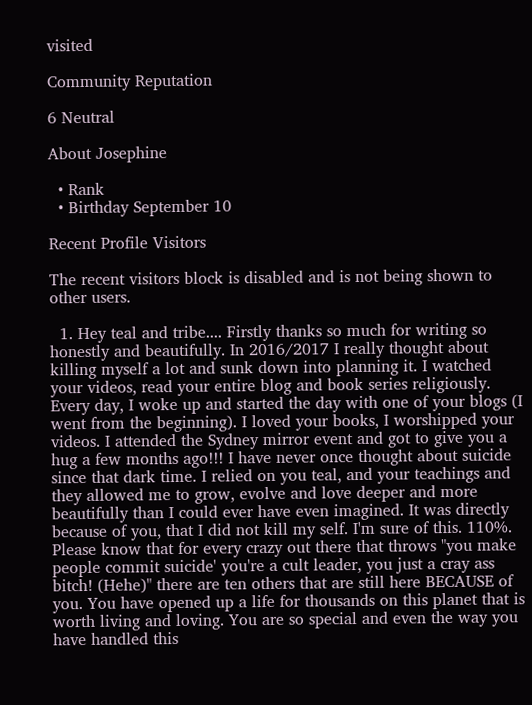visited

Community Reputation

6 Neutral

About Josephine

  • Rank
  • Birthday September 10

Recent Profile Visitors

The recent visitors block is disabled and is not being shown to other users.

  1. Hey teal and tribe.... Firstly thanks so much for writing so honestly and beautifully. In 2016/2017 I really thought about killing myself a lot and sunk down into planning it. I watched your videos, read your entire blog and book series religiously. Every day, I woke up and started the day with one of your blogs (I went from the beginning). I loved your books, I worshipped your videos. I attended the Sydney mirror event and got to give you a hug a few months ago!!! I have never once thought about suicide since that dark time. I relied on you teal, and your teachings and they allowed me to grow, evolve and love deeper and more beautifully than I could ever have even imagined. It was directly because of you, that I did not kill my self. I'm sure of this. 110%. Please know that for every crazy out there that throws "you make people commit suicide' you're a cult leader, you just a cray ass bitch! (Hehe)" there are ten others that are still here BECAUSE of you. You have opened up a life for thousands on this planet that is worth living and loving. You are so special and even the way you have handled this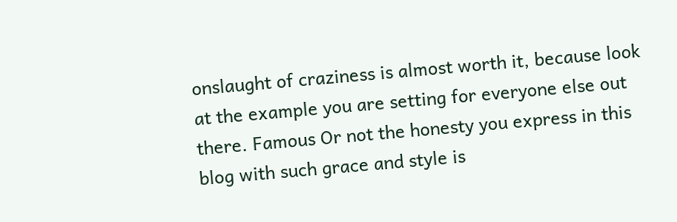onslaught of craziness is almost worth it, because look at the example you are setting for everyone else out there. Famous Or not the honesty you express in this blog with such grace and style is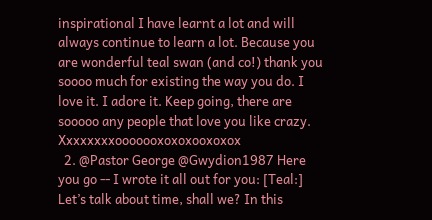inspirational I have learnt a lot and will always continue to learn a lot. Because you are wonderful teal swan (and co!) thank you soooo much for existing the way you do. I love it. I adore it. Keep going, there are sooooo any people that love you like crazy. Xxxxxxxxooooooxoxoxooxoxox
  2. @Pastor George @Gwydion1987 Here you go -- I wrote it all out for you: [Teal:] Let’s talk about time, shall we? In this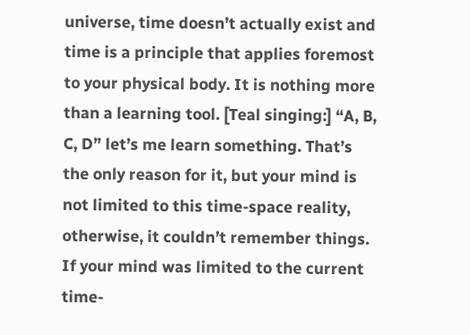universe, time doesn’t actually exist and time is a principle that applies foremost to your physical body. It is nothing more than a learning tool. [Teal singing:] “A, B, C, D” let’s me learn something. That’s the only reason for it, but your mind is not limited to this time-space reality, otherwise, it couldn’t remember things. If your mind was limited to the current time-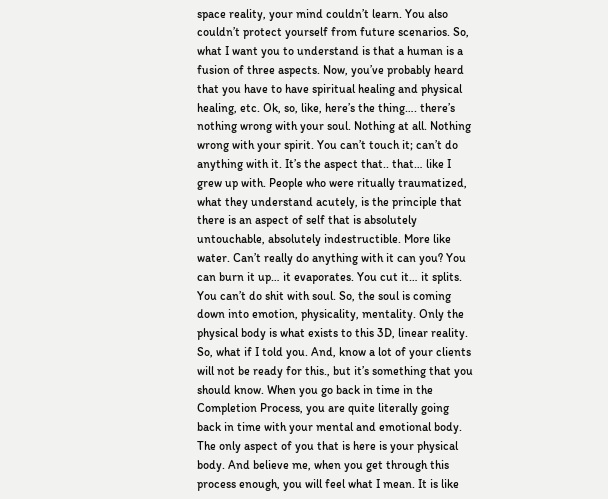space reality, your mind couldn’t learn. You also couldn’t protect yourself from future scenarios. So, what I want you to understand is that a human is a fusion of three aspects. Now, you’ve probably heard that you have to have spiritual healing and physical healing, etc. Ok, so, like, here’s the thing…. there’s nothing wrong with your soul. Nothing at all. Nothing wrong with your spirit. You can’t touch it; can’t do anything with it. It’s the aspect that.. that… like I grew up with. People who were ritually traumatized, what they understand acutely, is the principle that there is an aspect of self that is absolutely untouchable, absolutely indestructible. More like water. Can’t really do anything with it can you? You can burn it up… it evaporates. You cut it… it splits. You can’t do shit with soul. So, the soul is coming down into emotion, physicality, mentality. Only the physical body is what exists to this 3D, linear reality. So, what if I told you. And, know a lot of your clients will not be ready for this., but it’s something that you should know. When you go back in time in the Completion Process, you are quite literally going back in time with your mental and emotional body. The only aspect of you that is here is your physical body. And believe me, when you get through this process enough, you will feel what I mean. It is like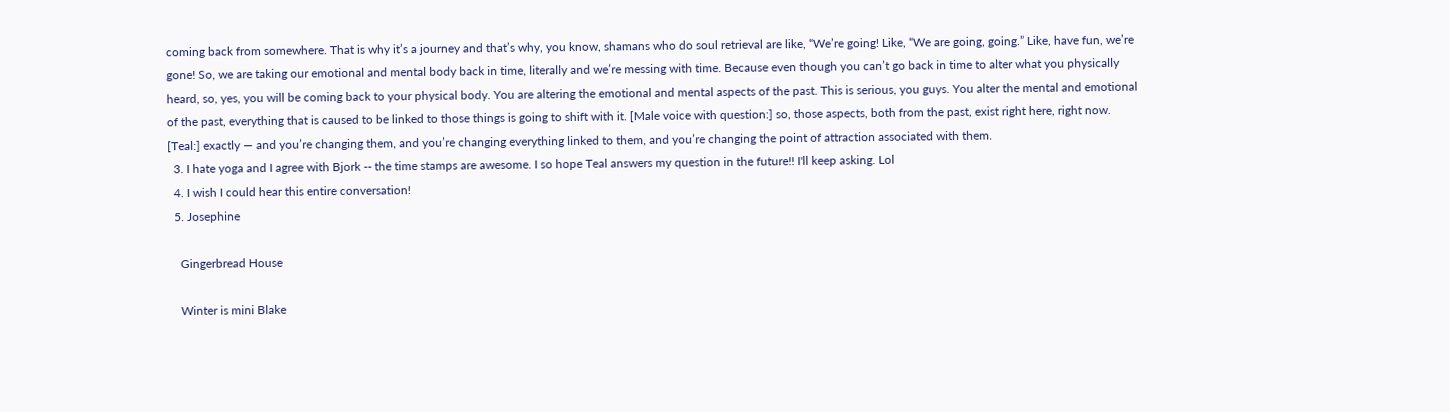coming back from somewhere. That is why it’s a journey and that’s why, you know, shamans who do soul retrieval are like, “We’re going! Like, “We are going, going.” Like, have fun, we’re gone! So, we are taking our emotional and mental body back in time, literally and we’re messing with time. Because even though you can’t go back in time to alter what you physically heard, so, yes, you will be coming back to your physical body. You are altering the emotional and mental aspects of the past. This is serious, you guys. You alter the mental and emotional of the past, everything that is caused to be linked to those things is going to shift with it. [Male voice with question:] so, those aspects, both from the past, exist right here, right now. [Teal:] exactly — and you’re changing them, and you’re changing everything linked to them, and you’re changing the point of attraction associated with them.
  3. I hate yoga and I agree with Bjork -- the time stamps are awesome. I so hope Teal answers my question in the future!! I'll keep asking. Lol
  4. I wish I could hear this entire conversation!
  5. Josephine

    Gingerbread House

    Winter is mini Blake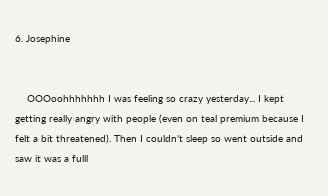6. Josephine


    OOOoohhhhhhh I was feeling so crazy yesterday... I kept getting really angry with people (even on teal premium because I felt a bit threatened). Then I couldn't sleep so went outside and saw it was a fulll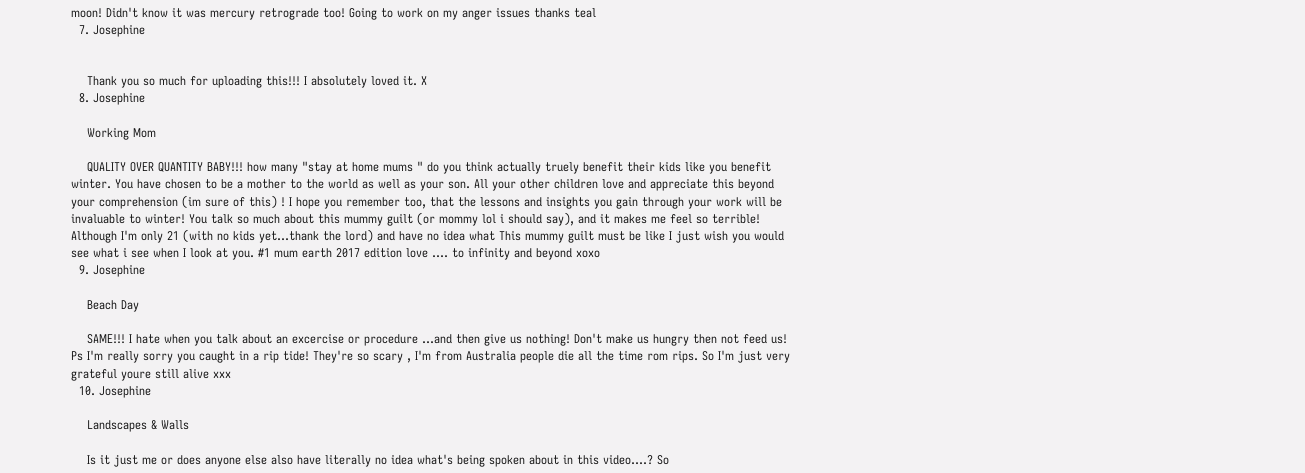moon! Didn't know it was mercury retrograde too! Going to work on my anger issues thanks teal
  7. Josephine


    Thank you so much for uploading this!!! I absolutely loved it. X
  8. Josephine

    Working Mom

    QUALITY OVER QUANTITY BABY!!! how many "stay at home mums " do you think actually truely benefit their kids like you benefit winter. You have chosen to be a mother to the world as well as your son. All your other children love and appreciate this beyond your comprehension (im sure of this) ! I hope you remember too, that the lessons and insights you gain through your work will be invaluable to winter! You talk so much about this mummy guilt (or mommy lol i should say), and it makes me feel so terrible! Although I'm only 21 (with no kids yet...thank the lord) and have no idea what This mummy guilt must be like I just wish you would see what i see when I look at you. #1 mum earth 2017 edition love .... to infinity and beyond xoxo
  9. Josephine

    Beach Day

    SAME!!! I hate when you talk about an excercise or procedure ...and then give us nothing! Don't make us hungry then not feed us! Ps I'm really sorry you caught in a rip tide! They're so scary , I'm from Australia people die all the time rom rips. So I'm just very grateful youre still alive xxx
  10. Josephine

    Landscapes & Walls

    Is it just me or does anyone else also have literally no idea what's being spoken about in this video....? So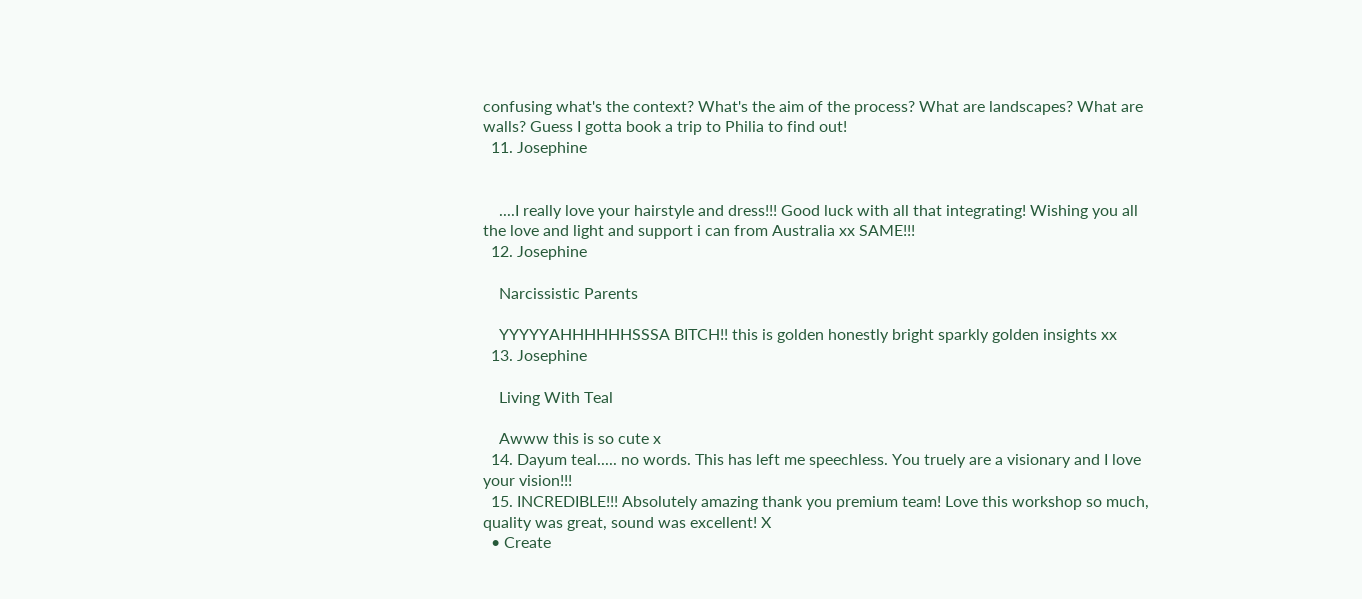confusing what's the context? What's the aim of the process? What are landscapes? What are walls? Guess I gotta book a trip to Philia to find out!
  11. Josephine


    ....I really love your hairstyle and dress!!! Good luck with all that integrating! Wishing you all the love and light and support i can from Australia xx SAME!!!
  12. Josephine

    Narcissistic Parents

    YYYYYAHHHHHHSSSA BITCH!! this is golden honestly bright sparkly golden insights xx
  13. Josephine

    Living With Teal

    Awww this is so cute x
  14. Dayum teal..... no words. This has left me speechless. You truely are a visionary and I love your vision!!!
  15. INCREDIBLE!!! Absolutely amazing thank you premium team! Love this workshop so much, quality was great, sound was excellent! X
  • Create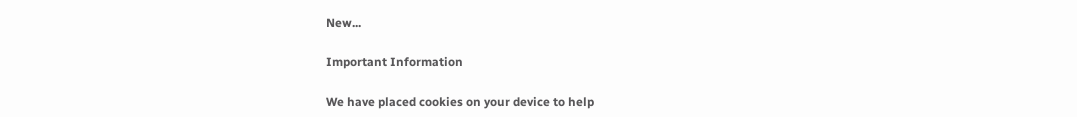New...

Important Information

We have placed cookies on your device to help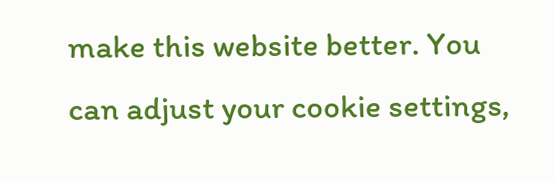make this website better. You can adjust your cookie settings,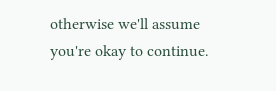otherwise we'll assume you're okay to continue.